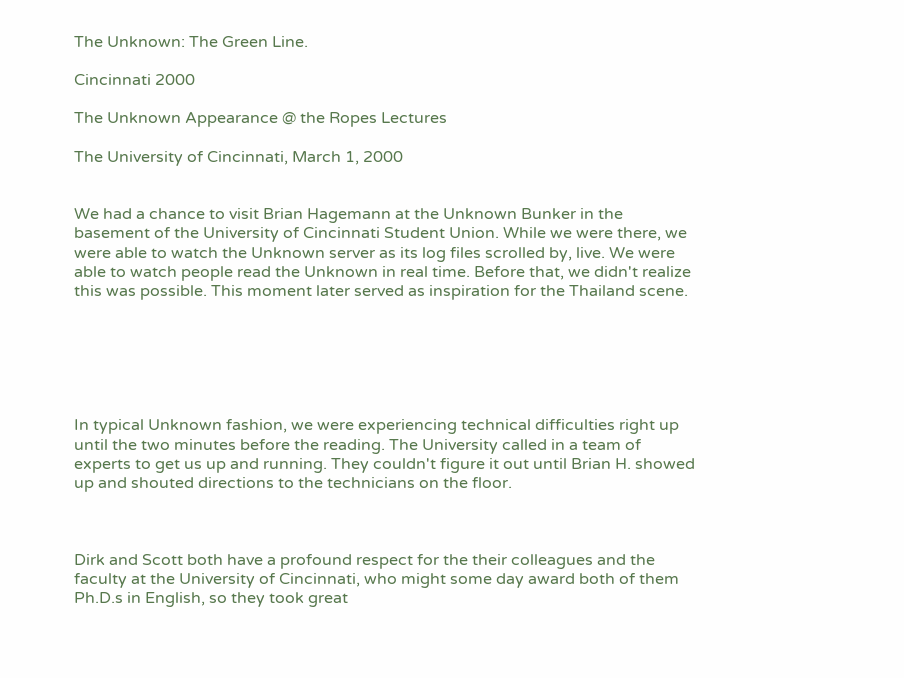The Unknown: The Green Line.

Cincinnati 2000

The Unknown Appearance @ the Ropes Lectures

The University of Cincinnati, March 1, 2000


We had a chance to visit Brian Hagemann at the Unknown Bunker in the basement of the University of Cincinnati Student Union. While we were there, we were able to watch the Unknown server as its log files scrolled by, live. We were able to watch people read the Unknown in real time. Before that, we didn't realize this was possible. This moment later served as inspiration for the Thailand scene.






In typical Unknown fashion, we were experiencing technical difficulties right up until the two minutes before the reading. The University called in a team of experts to get us up and running. They couldn't figure it out until Brian H. showed up and shouted directions to the technicians on the floor.



Dirk and Scott both have a profound respect for the their colleagues and the faculty at the University of Cincinnati, who might some day award both of them Ph.D.s in English, so they took great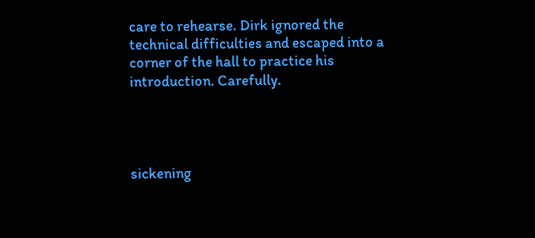care to rehearse. Dirk ignored the technical difficulties and escaped into a corner of the hall to practice his introduction. Carefully.




sickening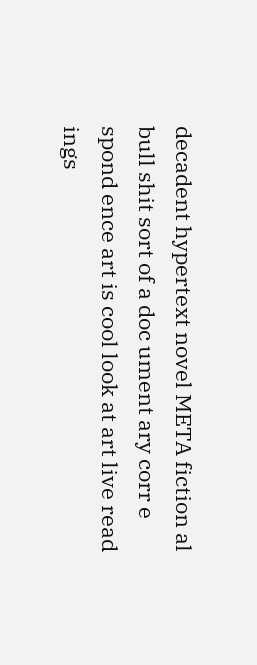decadent hypertext novel META fiction al bull shit sort of a doc ument ary corr e spond ence art is cool look at art live read ings